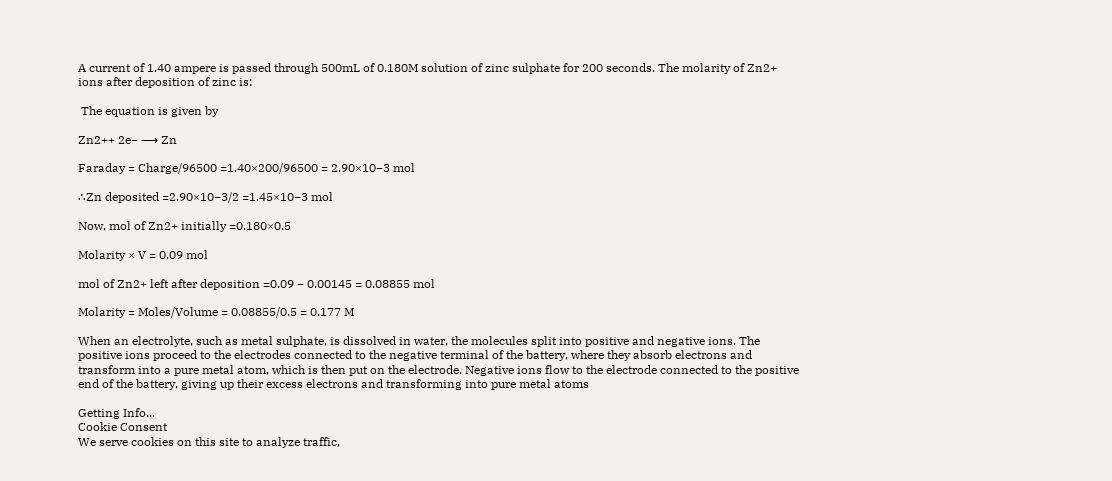A current of 1.40 ampere is passed through 500mL of 0.180M solution of zinc sulphate for 200 seconds. The molarity of Zn2+ ions after deposition of zinc is:

 The equation is given by

Zn2++ 2e− ⟶ Zn

Faraday = Charge/96500 =1.40×200/96500 = 2.90×10−3 mol

∴Zn deposited =2.90×10−3/2 =1.45×10−3 mol

Now, mol of Zn2+ initially =0.180×0.5

Molarity × V = 0.09 mol

mol of Zn2+ left after deposition =0.09 − 0.00145 = 0.08855 mol

Molarity = Moles/Volume = 0.08855/0.5 = 0.177 M

When an electrolyte, such as metal sulphate, is dissolved in water, the molecules split into positive and negative ions. The positive ions proceed to the electrodes connected to the negative terminal of the battery, where they absorb electrons and transform into a pure metal atom, which is then put on the electrode. Negative ions flow to the electrode connected to the positive end of the battery, giving up their excess electrons and transforming into pure metal atoms

Getting Info...
Cookie Consent
We serve cookies on this site to analyze traffic,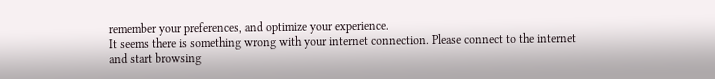remember your preferences, and optimize your experience.
It seems there is something wrong with your internet connection. Please connect to the internet and start browsing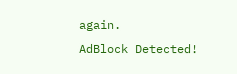again.
AdBlock Detected!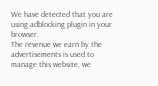We have detected that you are using adblocking plugin in your browser.
The revenue we earn by the advertisements is used to manage this website, we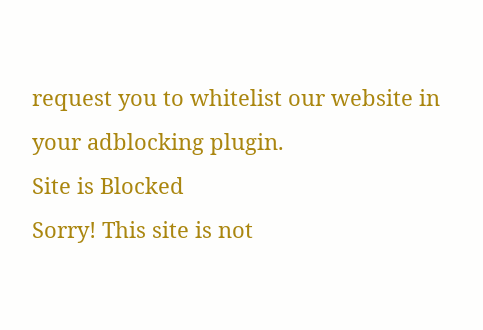request you to whitelist our website in your adblocking plugin.
Site is Blocked
Sorry! This site is not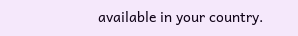available in your country.